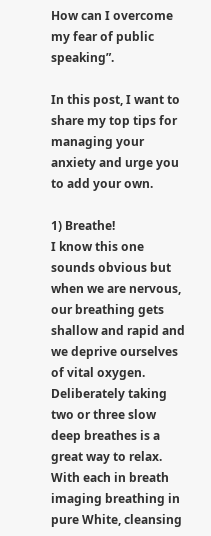How can I overcome my fear of public speaking”.

In this post, I want to share my top tips for managing your anxiety and urge you to add your own.

1) Breathe!
I know this one sounds obvious but when we are nervous, our breathing gets shallow and rapid and we deprive ourselves of vital oxygen. Deliberately taking two or three slow deep breathes is a great way to relax. With each in breath imaging breathing in pure White, cleansing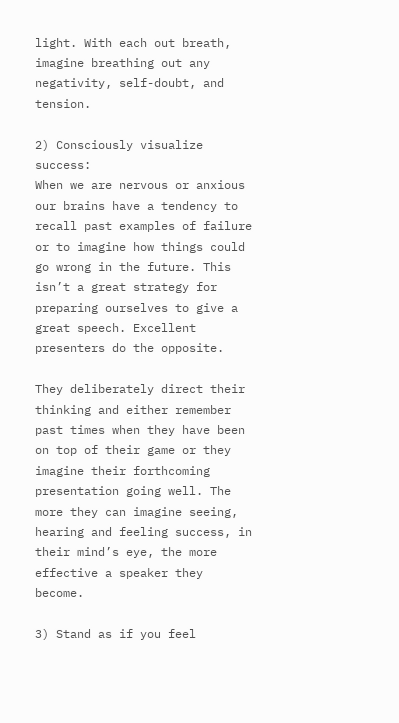light. With each out breath, imagine breathing out any negativity, self-doubt, and tension.

2) Consciously visualize success:
When we are nervous or anxious our brains have a tendency to recall past examples of failure or to imagine how things could go wrong in the future. This isn’t a great strategy for preparing ourselves to give a great speech. Excellent presenters do the opposite.

They deliberately direct their thinking and either remember past times when they have been on top of their game or they imagine their forthcoming presentation going well. The more they can imagine seeing, hearing and feeling success, in their mind’s eye, the more effective a speaker they become.

3) Stand as if you feel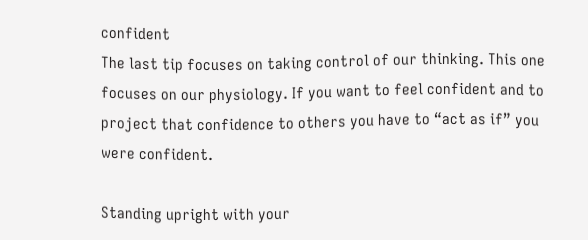confident
The last tip focuses on taking control of our thinking. This one focuses on our physiology. If you want to feel confident and to project that confidence to others you have to “act as if” you were confident.

Standing upright with your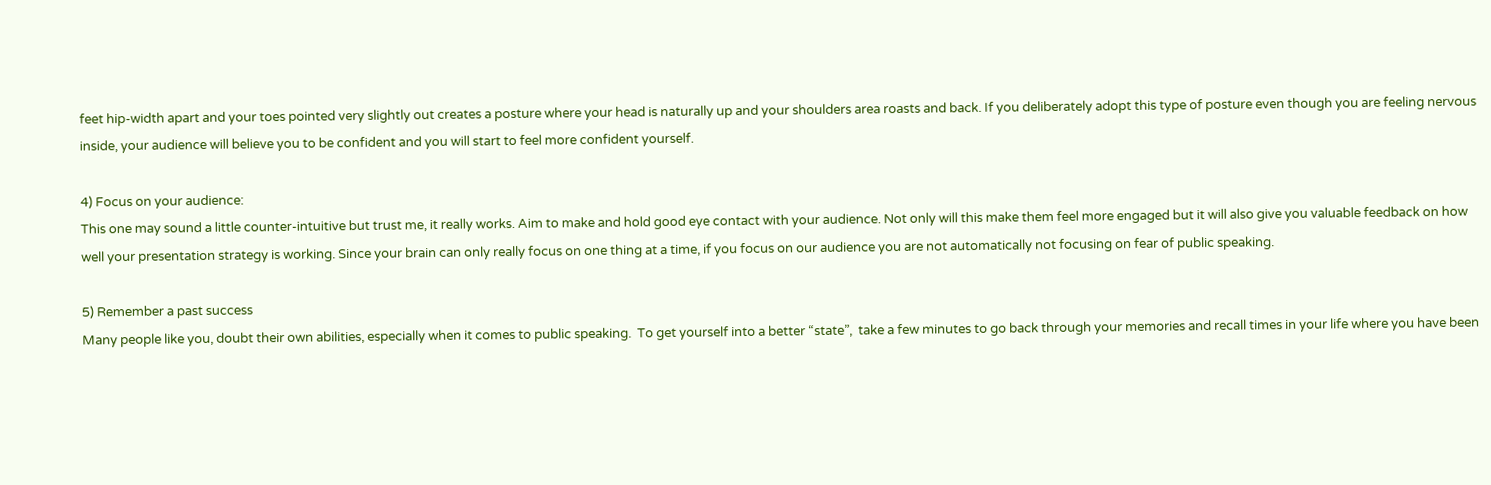feet hip-width apart and your toes pointed very slightly out creates a posture where your head is naturally up and your shoulders area roasts and back. If you deliberately adopt this type of posture even though you are feeling nervous inside, your audience will believe you to be confident and you will start to feel more confident yourself.

4) Focus on your audience:
This one may sound a little counter-intuitive but trust me, it really works. Aim to make and hold good eye contact with your audience. Not only will this make them feel more engaged but it will also give you valuable feedback on how well your presentation strategy is working. Since your brain can only really focus on one thing at a time, if you focus on our audience you are not automatically not focusing on fear of public speaking.

5) Remember a past success
Many people like you, doubt their own abilities, especially when it comes to public speaking.  To get yourself into a better “state”,  take a few minutes to go back through your memories and recall times in your life where you have been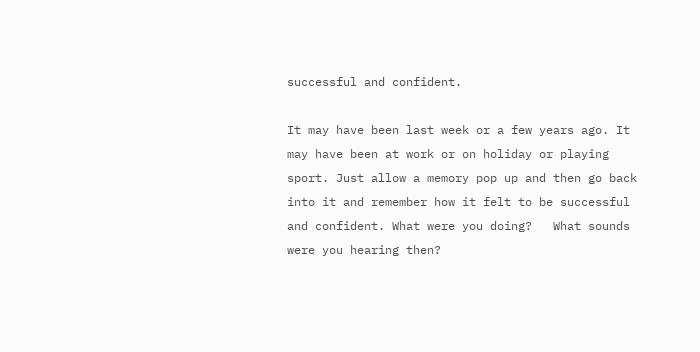successful and confident.

It may have been last week or a few years ago. It may have been at work or on holiday or playing sport. Just allow a memory pop up and then go back into it and remember how it felt to be successful and confident. What were you doing?   What sounds were you hearing then?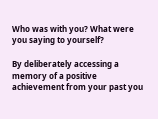Who was with you? What were you saying to yourself?

By deliberately accessing a memory of a positive achievement from your past you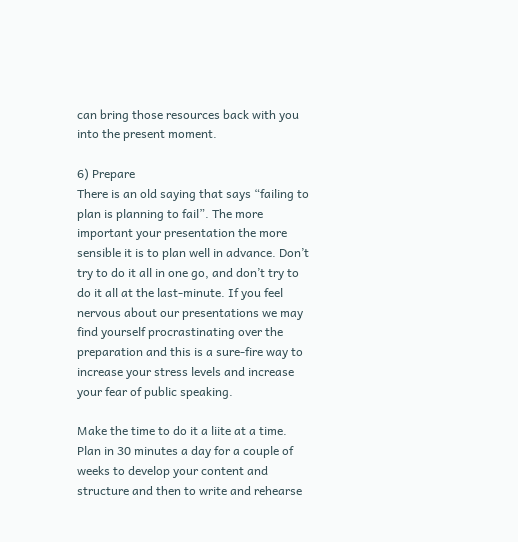can bring those resources back with you into the present moment.

6) Prepare
There is an old saying that says “failing to plan is planning to fail”. The more important your presentation the more sensible it is to plan well in advance. Don’t try to do it all in one go, and don’t try to do it all at the last-minute. If you feel nervous about our presentations we may find yourself procrastinating over the preparation and this is a sure-fire way to increase your stress levels and increase your fear of public speaking.

Make the time to do it a liite at a time. Plan in 30 minutes a day for a couple of weeks to develop your content and structure and then to write and rehearse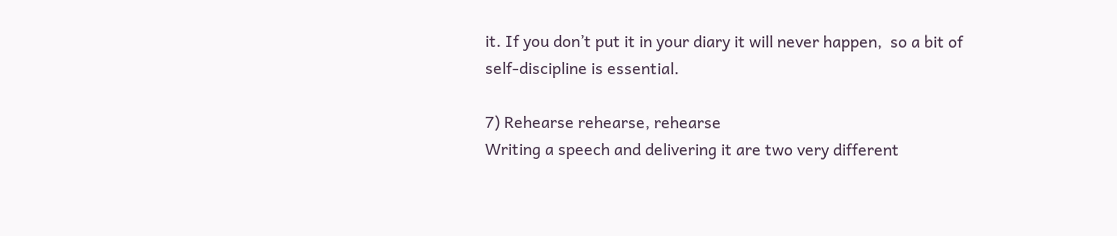it. If you don’t put it in your diary it will never happen,  so a bit of self-discipline is essential.

7) Rehearse rehearse, rehearse
Writing a speech and delivering it are two very different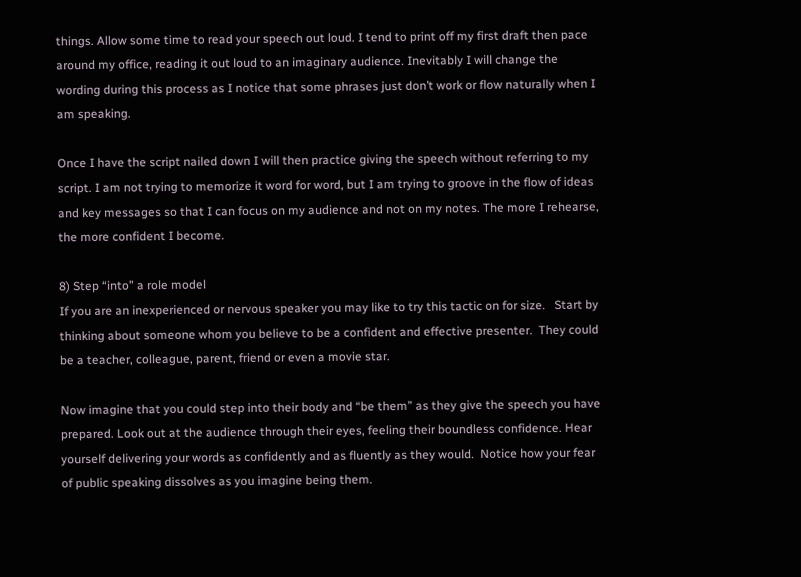things. Allow some time to read your speech out loud. I tend to print off my first draft then pace around my office, reading it out loud to an imaginary audience. Inevitably I will change the wording during this process as I notice that some phrases just don’t work or flow naturally when I am speaking.

Once I have the script nailed down I will then practice giving the speech without referring to my script. I am not trying to memorize it word for word, but I am trying to groove in the flow of ideas and key messages so that I can focus on my audience and not on my notes. The more I rehearse, the more confident I become.

8) Step “into” a role model
If you are an inexperienced or nervous speaker you may like to try this tactic on for size.   Start by thinking about someone whom you believe to be a confident and effective presenter.  They could be a teacher, colleague, parent, friend or even a movie star.

Now imagine that you could step into their body and “be them” as they give the speech you have prepared. Look out at the audience through their eyes, feeling their boundless confidence. Hear yourself delivering your words as confidently and as fluently as they would.  Notice how your fear of public speaking dissolves as you imagine being them.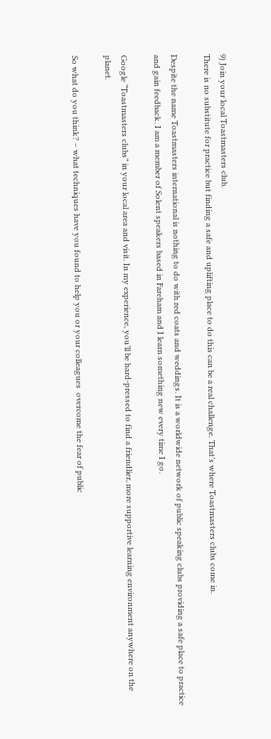9) Join your local Toastmasters club.
There is no substitute for practice but finding a safe and uplifting place to do this can be a real challenge. That’s where Toastmasters clubs come in.

Despite the name Toastmasters international is nothing to do with red coats and weddings. It is a worldwide network of public speaking clubs providing a safe place to practice and gain feedback. I am a member of Solent speakers based in Fareham and I learn something new every time I go.

Google “Toastmasters clubs” in your local area and visit. In my experience, you’ll be hard-pressed to find a friendlier, more supportive learning environment anywhere on the planet.

So what do you think? – what techniques have you found to help you or your colleagues  overcome the fear of public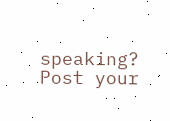speaking?   Post your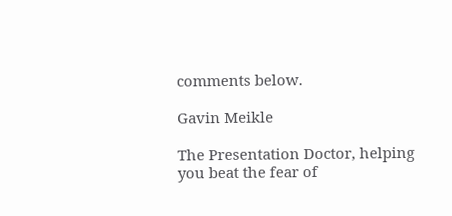comments below.

Gavin Meikle

The Presentation Doctor, helping you beat the fear of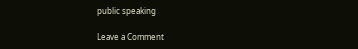public speaking

Leave a Comment